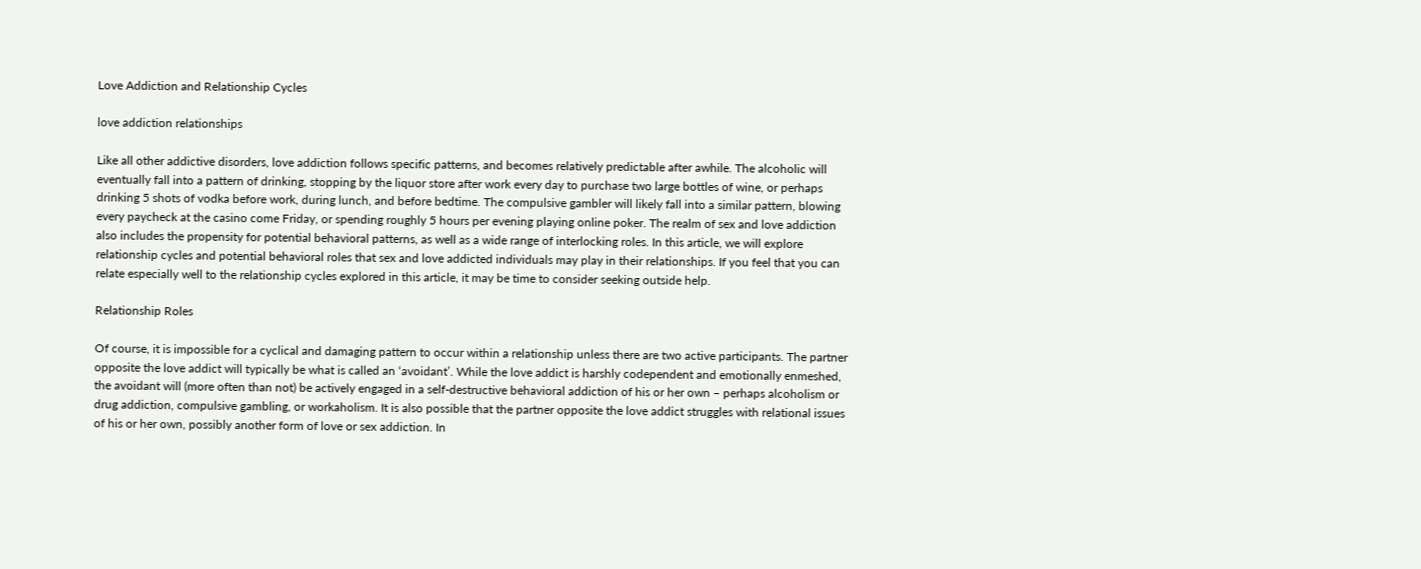Love Addiction and Relationship Cycles

love addiction relationships

Like all other addictive disorders, love addiction follows specific patterns, and becomes relatively predictable after awhile. The alcoholic will eventually fall into a pattern of drinking, stopping by the liquor store after work every day to purchase two large bottles of wine, or perhaps drinking 5 shots of vodka before work, during lunch, and before bedtime. The compulsive gambler will likely fall into a similar pattern, blowing every paycheck at the casino come Friday, or spending roughly 5 hours per evening playing online poker. The realm of sex and love addiction also includes the propensity for potential behavioral patterns, as well as a wide range of interlocking roles. In this article, we will explore relationship cycles and potential behavioral roles that sex and love addicted individuals may play in their relationships. If you feel that you can relate especially well to the relationship cycles explored in this article, it may be time to consider seeking outside help.

Relationship Roles

Of course, it is impossible for a cyclical and damaging pattern to occur within a relationship unless there are two active participants. The partner opposite the love addict will typically be what is called an ‘avoidant’. While the love addict is harshly codependent and emotionally enmeshed, the avoidant will (more often than not) be actively engaged in a self-destructive behavioral addiction of his or her own – perhaps alcoholism or drug addiction, compulsive gambling, or workaholism. It is also possible that the partner opposite the love addict struggles with relational issues of his or her own, possibly another form of love or sex addiction. In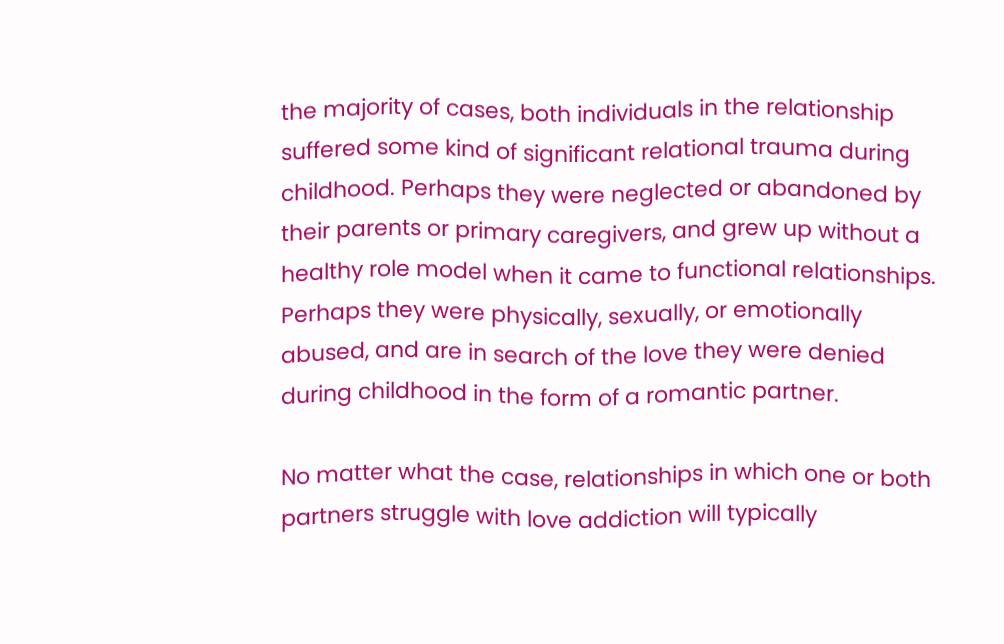the majority of cases, both individuals in the relationship suffered some kind of significant relational trauma during childhood. Perhaps they were neglected or abandoned by their parents or primary caregivers, and grew up without a healthy role model when it came to functional relationships. Perhaps they were physically, sexually, or emotionally abused, and are in search of the love they were denied during childhood in the form of a romantic partner.

No matter what the case, relationships in which one or both partners struggle with love addiction will typically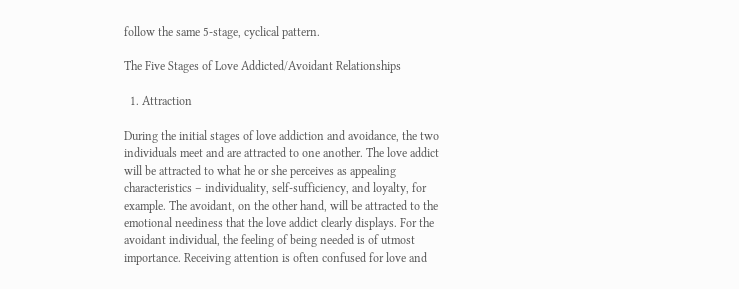follow the same 5-stage, cyclical pattern.

The Five Stages of Love Addicted/Avoidant Relationships

  1. Attraction

During the initial stages of love addiction and avoidance, the two individuals meet and are attracted to one another. The love addict will be attracted to what he or she perceives as appealing characteristics – individuality, self-sufficiency, and loyalty, for example. The avoidant, on the other hand, will be attracted to the emotional neediness that the love addict clearly displays. For the avoidant individual, the feeling of being needed is of utmost importance. Receiving attention is often confused for love and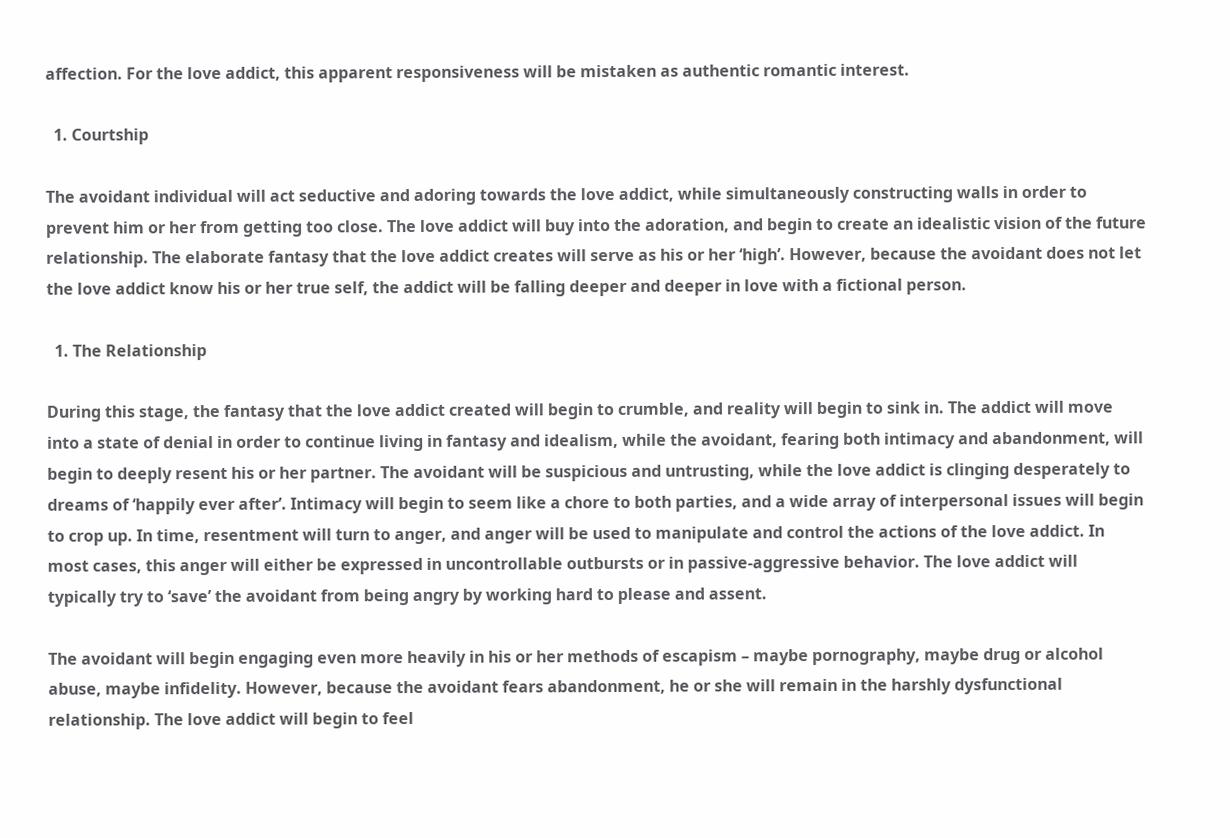affection. For the love addict, this apparent responsiveness will be mistaken as authentic romantic interest.

  1. Courtship

The avoidant individual will act seductive and adoring towards the love addict, while simultaneously constructing walls in order to prevent him or her from getting too close. The love addict will buy into the adoration, and begin to create an idealistic vision of the future relationship. The elaborate fantasy that the love addict creates will serve as his or her ‘high’. However, because the avoidant does not let the love addict know his or her true self, the addict will be falling deeper and deeper in love with a fictional person.

  1. The Relationship

During this stage, the fantasy that the love addict created will begin to crumble, and reality will begin to sink in. The addict will move into a state of denial in order to continue living in fantasy and idealism, while the avoidant, fearing both intimacy and abandonment, will begin to deeply resent his or her partner. The avoidant will be suspicious and untrusting, while the love addict is clinging desperately to dreams of ‘happily ever after’. Intimacy will begin to seem like a chore to both parties, and a wide array of interpersonal issues will begin to crop up. In time, resentment will turn to anger, and anger will be used to manipulate and control the actions of the love addict. In most cases, this anger will either be expressed in uncontrollable outbursts or in passive-aggressive behavior. The love addict will typically try to ‘save’ the avoidant from being angry by working hard to please and assent.

The avoidant will begin engaging even more heavily in his or her methods of escapism – maybe pornography, maybe drug or alcohol abuse, maybe infidelity. However, because the avoidant fears abandonment, he or she will remain in the harshly dysfunctional relationship. The love addict will begin to feel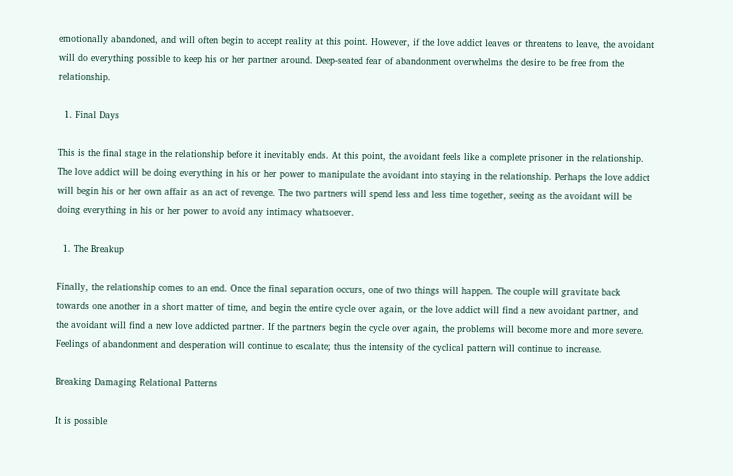emotionally abandoned, and will often begin to accept reality at this point. However, if the love addict leaves or threatens to leave, the avoidant will do everything possible to keep his or her partner around. Deep-seated fear of abandonment overwhelms the desire to be free from the relationship.

  1. Final Days

This is the final stage in the relationship before it inevitably ends. At this point, the avoidant feels like a complete prisoner in the relationship. The love addict will be doing everything in his or her power to manipulate the avoidant into staying in the relationship. Perhaps the love addict will begin his or her own affair as an act of revenge. The two partners will spend less and less time together, seeing as the avoidant will be doing everything in his or her power to avoid any intimacy whatsoever.

  1. The Breakup

Finally, the relationship comes to an end. Once the final separation occurs, one of two things will happen. The couple will gravitate back towards one another in a short matter of time, and begin the entire cycle over again, or the love addict will find a new avoidant partner, and the avoidant will find a new love addicted partner. If the partners begin the cycle over again, the problems will become more and more severe. Feelings of abandonment and desperation will continue to escalate; thus the intensity of the cyclical pattern will continue to increase.

Breaking Damaging Relational Patterns

It is possible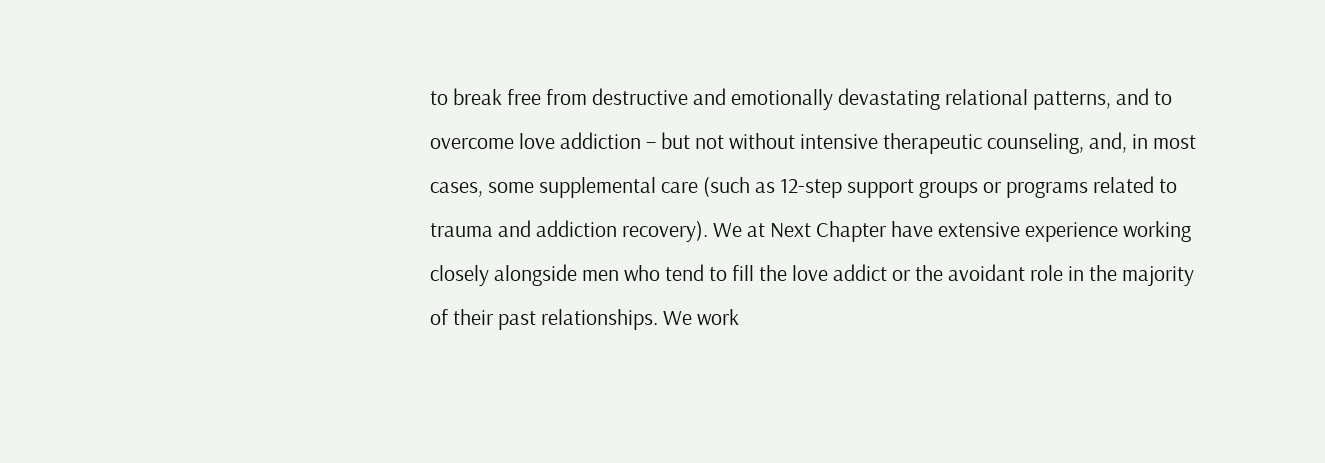to break free from destructive and emotionally devastating relational patterns, and to overcome love addiction – but not without intensive therapeutic counseling, and, in most cases, some supplemental care (such as 12-step support groups or programs related to trauma and addiction recovery). We at Next Chapter have extensive experience working closely alongside men who tend to fill the love addict or the avoidant role in the majority of their past relationships. We work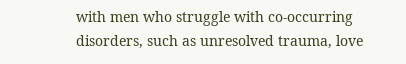with men who struggle with co-occurring disorders, such as unresolved trauma, love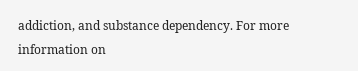addiction, and substance dependency. For more information on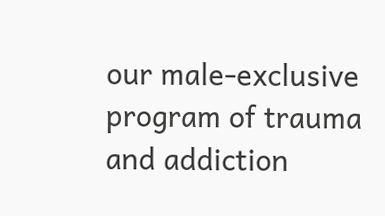our male-exclusive program of trauma and addiction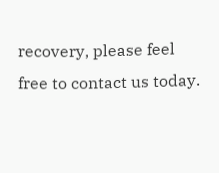recovery, please feel free to contact us today.